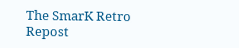The SmarK Retro Repost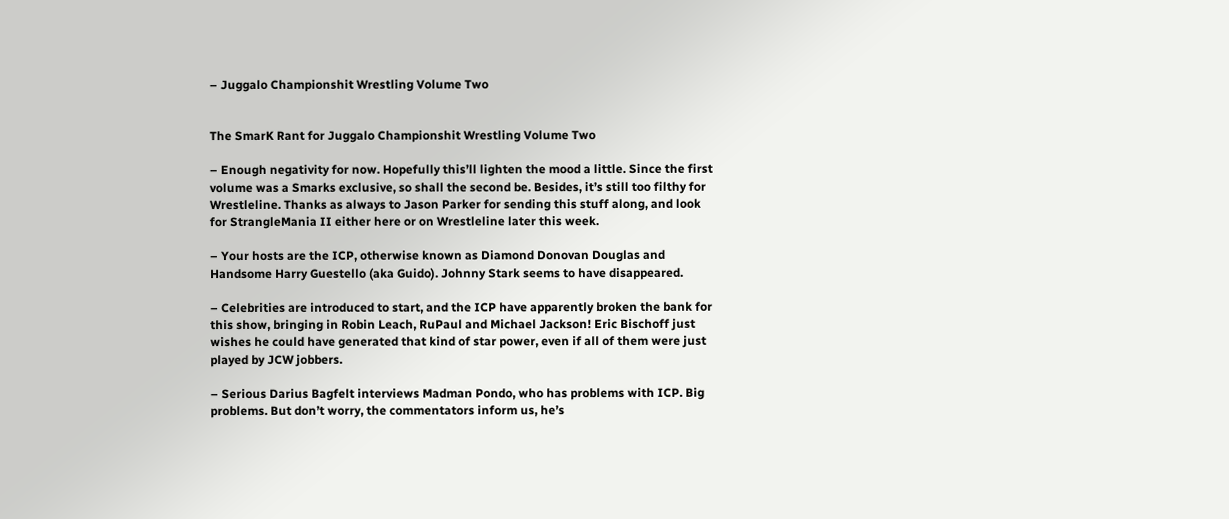– Juggalo Championshit Wrestling Volume Two


The SmarK Rant for Juggalo Championshit Wrestling Volume Two

– Enough negativity for now. Hopefully this’ll lighten the mood a little. Since the first volume was a Smarks exclusive, so shall the second be. Besides, it’s still too filthy for Wrestleline. Thanks as always to Jason Parker for sending this stuff along, and look for StrangleMania II either here or on Wrestleline later this week.

– Your hosts are the ICP, otherwise known as Diamond Donovan Douglas and Handsome Harry Guestello (aka Guido). Johnny Stark seems to have disappeared.

– Celebrities are introduced to start, and the ICP have apparently broken the bank for this show, bringing in Robin Leach, RuPaul and Michael Jackson! Eric Bischoff just wishes he could have generated that kind of star power, even if all of them were just played by JCW jobbers.

– Serious Darius Bagfelt interviews Madman Pondo, who has problems with ICP. Big problems. But don’t worry, the commentators inform us, he’s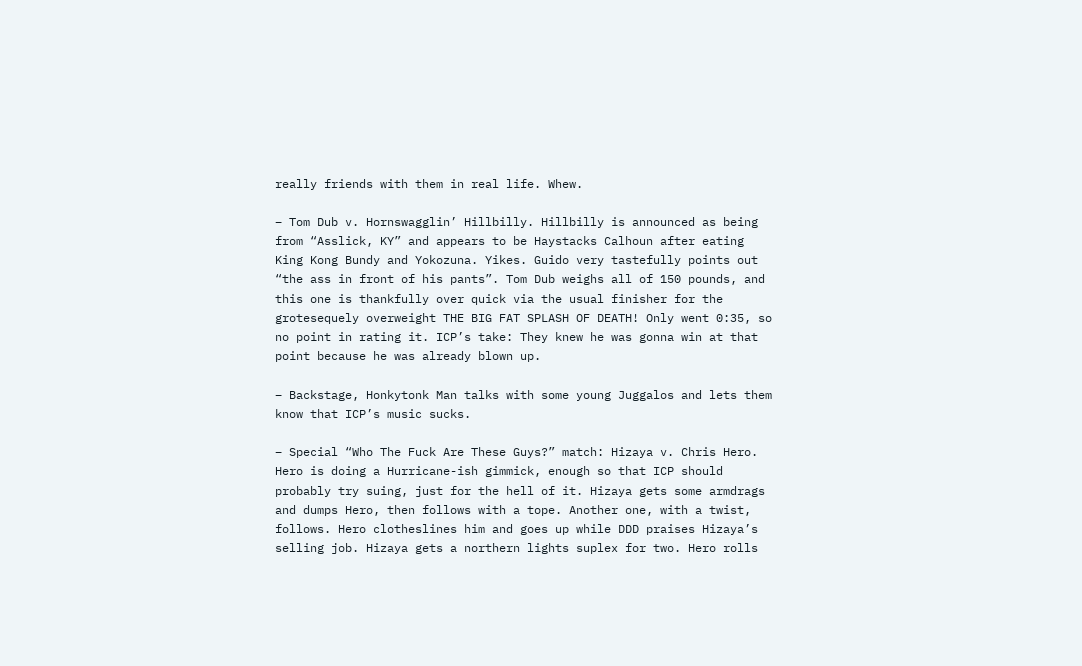really friends with them in real life. Whew.

– Tom Dub v. Hornswagglin’ Hillbilly. Hillbilly is announced as being from “Asslick, KY” and appears to be Haystacks Calhoun after eating King Kong Bundy and Yokozuna. Yikes. Guido very tastefully points out “the ass in front of his pants”. Tom Dub weighs all of 150 pounds, and this one is thankfully over quick via the usual finisher for the grotesequely overweight THE BIG FAT SPLASH OF DEATH! Only went 0:35, so no point in rating it. ICP’s take: They knew he was gonna win at that point because he was already blown up.

– Backstage, Honkytonk Man talks with some young Juggalos and lets them know that ICP’s music sucks.

– Special “Who The Fuck Are These Guys?” match: Hizaya v. Chris Hero. Hero is doing a Hurricane-ish gimmick, enough so that ICP should probably try suing, just for the hell of it. Hizaya gets some armdrags and dumps Hero, then follows with a tope. Another one, with a twist, follows. Hero clotheslines him and goes up while DDD praises Hizaya’s selling job. Hizaya gets a northern lights suplex for two. Hero rolls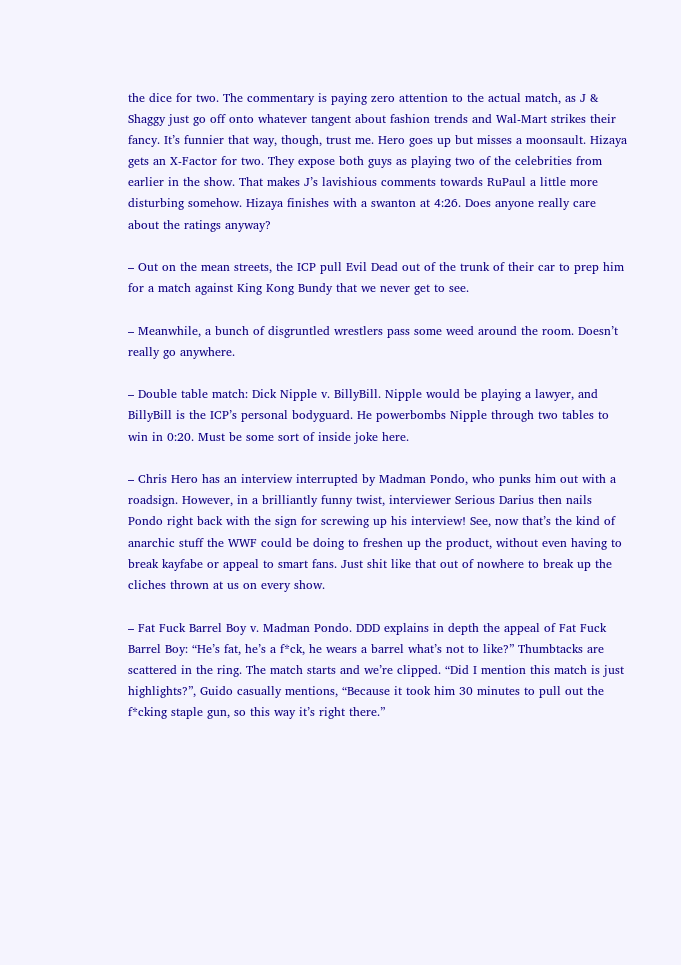the dice for two. The commentary is paying zero attention to the actual match, as J & Shaggy just go off onto whatever tangent about fashion trends and Wal-Mart strikes their fancy. It’s funnier that way, though, trust me. Hero goes up but misses a moonsault. Hizaya gets an X-Factor for two. They expose both guys as playing two of the celebrities from earlier in the show. That makes J’s lavishious comments towards RuPaul a little more disturbing somehow. Hizaya finishes with a swanton at 4:26. Does anyone really care about the ratings anyway?

– Out on the mean streets, the ICP pull Evil Dead out of the trunk of their car to prep him for a match against King Kong Bundy that we never get to see.

– Meanwhile, a bunch of disgruntled wrestlers pass some weed around the room. Doesn’t really go anywhere.

– Double table match: Dick Nipple v. BillyBill. Nipple would be playing a lawyer, and BillyBill is the ICP’s personal bodyguard. He powerbombs Nipple through two tables to win in 0:20. Must be some sort of inside joke here.

– Chris Hero has an interview interrupted by Madman Pondo, who punks him out with a roadsign. However, in a brilliantly funny twist, interviewer Serious Darius then nails Pondo right back with the sign for screwing up his interview! See, now that’s the kind of anarchic stuff the WWF could be doing to freshen up the product, without even having to break kayfabe or appeal to smart fans. Just shit like that out of nowhere to break up the cliches thrown at us on every show.

– Fat Fuck Barrel Boy v. Madman Pondo. DDD explains in depth the appeal of Fat Fuck Barrel Boy: “He’s fat, he’s a f*ck, he wears a barrel what’s not to like?” Thumbtacks are scattered in the ring. The match starts and we’re clipped. “Did I mention this match is just highlights?”, Guido casually mentions, “Because it took him 30 minutes to pull out the f*cking staple gun, so this way it’s right there.”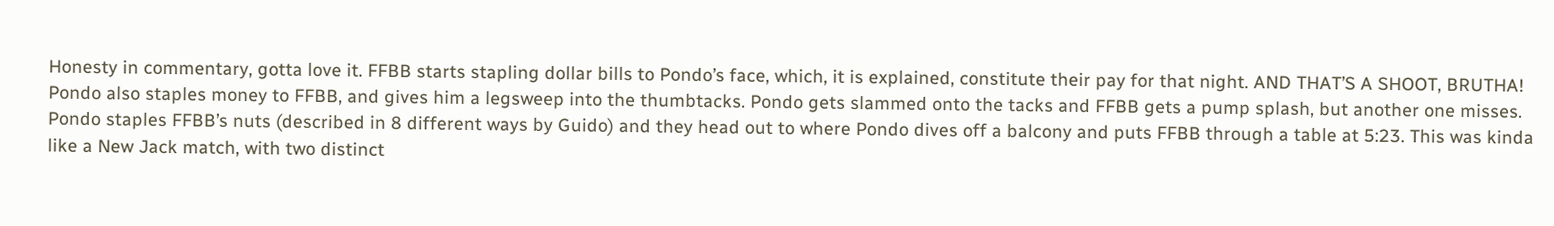Honesty in commentary, gotta love it. FFBB starts stapling dollar bills to Pondo’s face, which, it is explained, constitute their pay for that night. AND THAT’S A SHOOT, BRUTHA! Pondo also staples money to FFBB, and gives him a legsweep into the thumbtacks. Pondo gets slammed onto the tacks and FFBB gets a pump splash, but another one misses. Pondo staples FFBB’s nuts (described in 8 different ways by Guido) and they head out to where Pondo dives off a balcony and puts FFBB through a table at 5:23. This was kinda like a New Jack match, with two distinct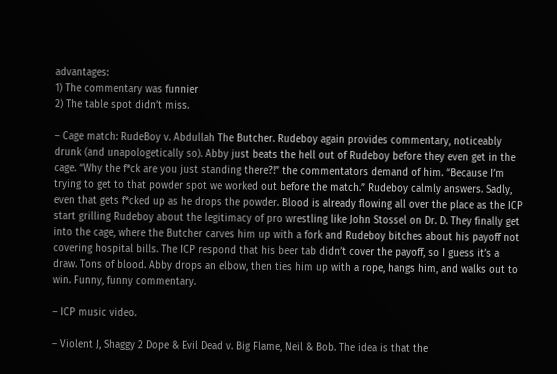advantages:
1) The commentary was funnier
2) The table spot didn’t miss.

– Cage match: RudeBoy v. Abdullah The Butcher. Rudeboy again provides commentary, noticeably drunk (and unapologetically so). Abby just beats the hell out of Rudeboy before they even get in the cage. “Why the f*ck are you just standing there?!” the commentators demand of him. “Because I’m trying to get to that powder spot we worked out before the match.” Rudeboy calmly answers. Sadly, even that gets f*cked up as he drops the powder. Blood is already flowing all over the place as the ICP start grilling Rudeboy about the legitimacy of pro wrestling like John Stossel on Dr. D. They finally get into the cage, where the Butcher carves him up with a fork and Rudeboy bitches about his payoff not covering hospital bills. The ICP respond that his beer tab didn’t cover the payoff, so I guess it’s a draw. Tons of blood. Abby drops an elbow, then ties him up with a rope, hangs him, and walks out to win. Funny, funny commentary.

– ICP music video.

– Violent J, Shaggy 2 Dope & Evil Dead v. Big Flame, Neil & Bob. The idea is that the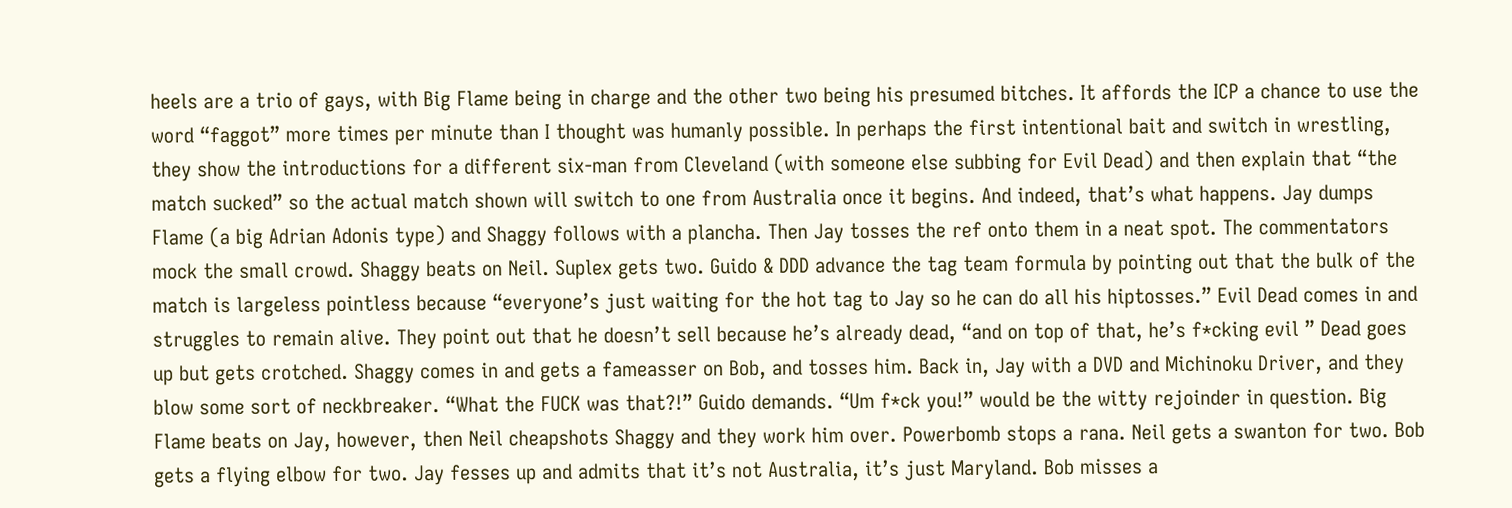heels are a trio of gays, with Big Flame being in charge and the other two being his presumed bitches. It affords the ICP a chance to use the word “faggot” more times per minute than I thought was humanly possible. In perhaps the first intentional bait and switch in wrestling, they show the introductions for a different six-man from Cleveland (with someone else subbing for Evil Dead) and then explain that “the match sucked” so the actual match shown will switch to one from Australia once it begins. And indeed, that’s what happens. Jay dumps Flame (a big Adrian Adonis type) and Shaggy follows with a plancha. Then Jay tosses the ref onto them in a neat spot. The commentators mock the small crowd. Shaggy beats on Neil. Suplex gets two. Guido & DDD advance the tag team formula by pointing out that the bulk of the match is largeless pointless because “everyone’s just waiting for the hot tag to Jay so he can do all his hiptosses.” Evil Dead comes in and struggles to remain alive. They point out that he doesn’t sell because he’s already dead, “and on top of that, he’s f*cking evil ” Dead goes up but gets crotched. Shaggy comes in and gets a fameasser on Bob, and tosses him. Back in, Jay with a DVD and Michinoku Driver, and they blow some sort of neckbreaker. “What the FUCK was that?!” Guido demands. “Um f*ck you!” would be the witty rejoinder in question. Big Flame beats on Jay, however, then Neil cheapshots Shaggy and they work him over. Powerbomb stops a rana. Neil gets a swanton for two. Bob gets a flying elbow for two. Jay fesses up and admits that it’s not Australia, it’s just Maryland. Bob misses a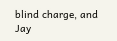blind charge, and Jay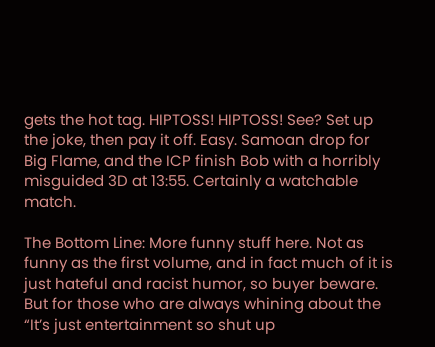gets the hot tag. HIPTOSS! HIPTOSS! See? Set up the joke, then pay it off. Easy. Samoan drop for Big Flame, and the ICP finish Bob with a horribly misguided 3D at 13:55. Certainly a watchable match.

The Bottom Line: More funny stuff here. Not as funny as the first volume, and in fact much of it is just hateful and racist humor, so buyer beware. But for those who are always whining about the “It’s just entertainment so shut up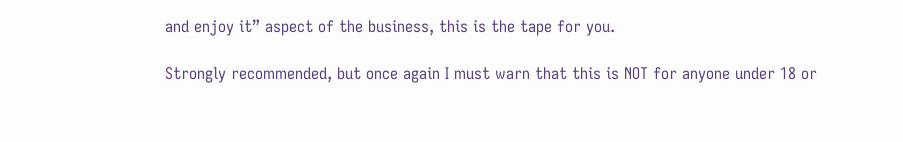and enjoy it” aspect of the business, this is the tape for you.

Strongly recommended, but once again I must warn that this is NOT for anyone under 18 or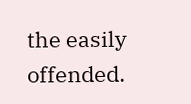the easily offended.